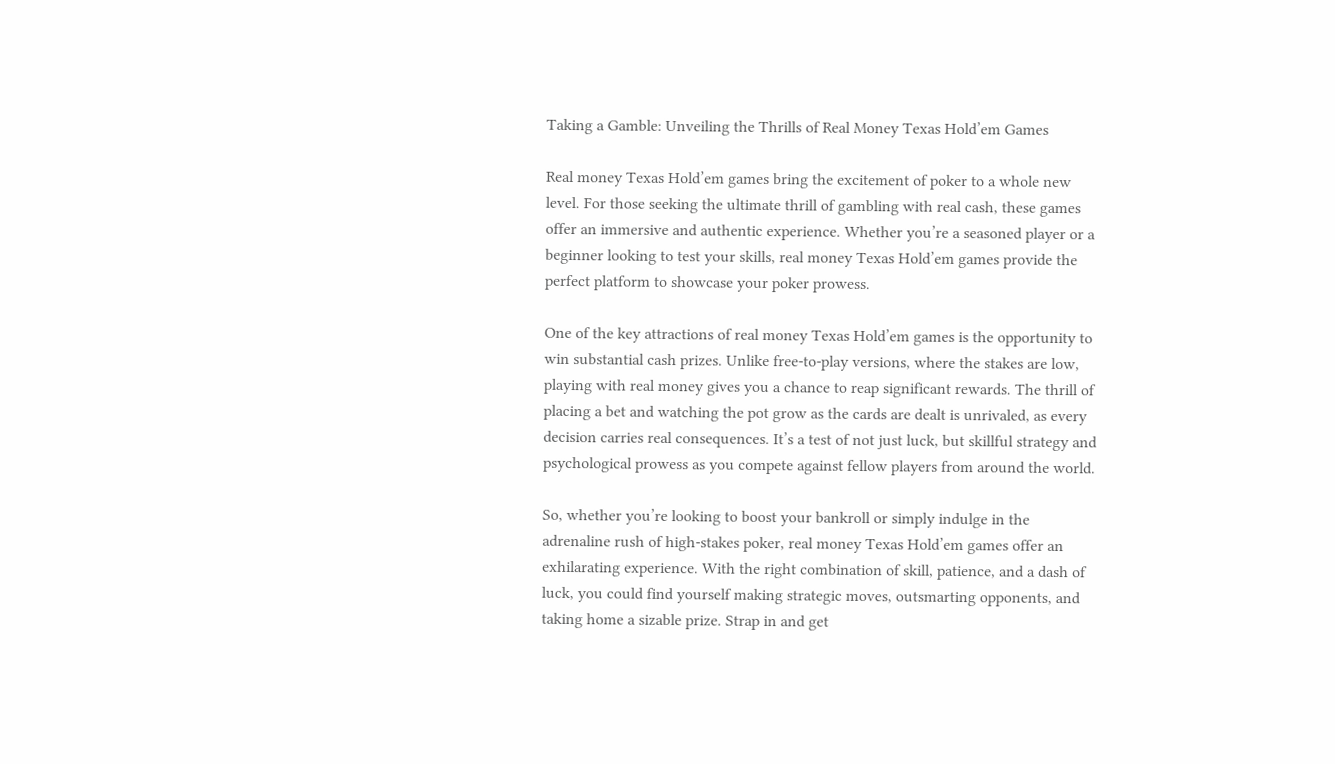Taking a Gamble: Unveiling the Thrills of Real Money Texas Hold’em Games

Real money Texas Hold’em games bring the excitement of poker to a whole new level. For those seeking the ultimate thrill of gambling with real cash, these games offer an immersive and authentic experience. Whether you’re a seasoned player or a beginner looking to test your skills, real money Texas Hold’em games provide the perfect platform to showcase your poker prowess.

One of the key attractions of real money Texas Hold’em games is the opportunity to win substantial cash prizes. Unlike free-to-play versions, where the stakes are low, playing with real money gives you a chance to reap significant rewards. The thrill of placing a bet and watching the pot grow as the cards are dealt is unrivaled, as every decision carries real consequences. It’s a test of not just luck, but skillful strategy and psychological prowess as you compete against fellow players from around the world.

So, whether you’re looking to boost your bankroll or simply indulge in the adrenaline rush of high-stakes poker, real money Texas Hold’em games offer an exhilarating experience. With the right combination of skill, patience, and a dash of luck, you could find yourself making strategic moves, outsmarting opponents, and taking home a sizable prize. Strap in and get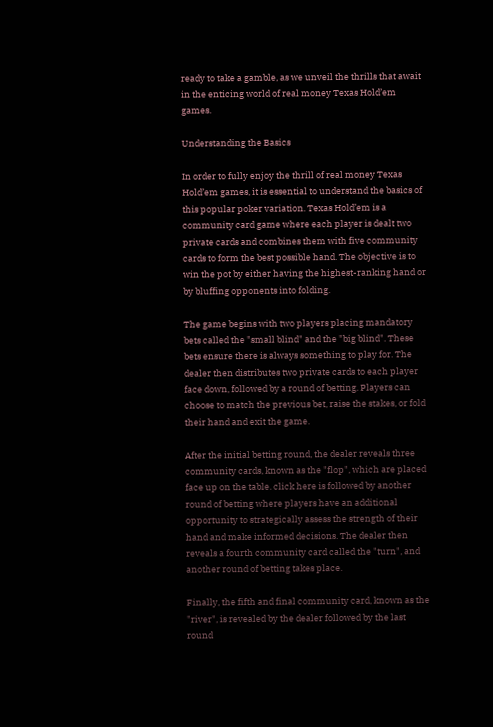ready to take a gamble, as we unveil the thrills that await in the enticing world of real money Texas Hold’em games.

Understanding the Basics

In order to fully enjoy the thrill of real money Texas Hold’em games, it is essential to understand the basics of this popular poker variation. Texas Hold’em is a community card game where each player is dealt two private cards and combines them with five community cards to form the best possible hand. The objective is to win the pot by either having the highest-ranking hand or by bluffing opponents into folding.

The game begins with two players placing mandatory bets called the "small blind" and the "big blind". These bets ensure there is always something to play for. The dealer then distributes two private cards to each player face down, followed by a round of betting. Players can choose to match the previous bet, raise the stakes, or fold their hand and exit the game.

After the initial betting round, the dealer reveals three community cards, known as the "flop", which are placed face up on the table. click here is followed by another round of betting where players have an additional opportunity to strategically assess the strength of their hand and make informed decisions. The dealer then reveals a fourth community card called the "turn", and another round of betting takes place.

Finally, the fifth and final community card, known as the "river", is revealed by the dealer followed by the last round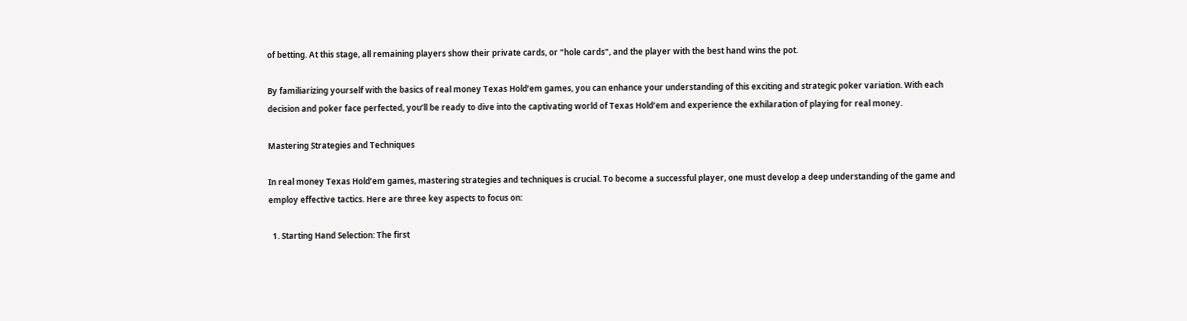of betting. At this stage, all remaining players show their private cards, or "hole cards", and the player with the best hand wins the pot.

By familiarizing yourself with the basics of real money Texas Hold’em games, you can enhance your understanding of this exciting and strategic poker variation. With each decision and poker face perfected, you’ll be ready to dive into the captivating world of Texas Hold’em and experience the exhilaration of playing for real money.

Mastering Strategies and Techniques

In real money Texas Hold’em games, mastering strategies and techniques is crucial. To become a successful player, one must develop a deep understanding of the game and employ effective tactics. Here are three key aspects to focus on:

  1. Starting Hand Selection: The first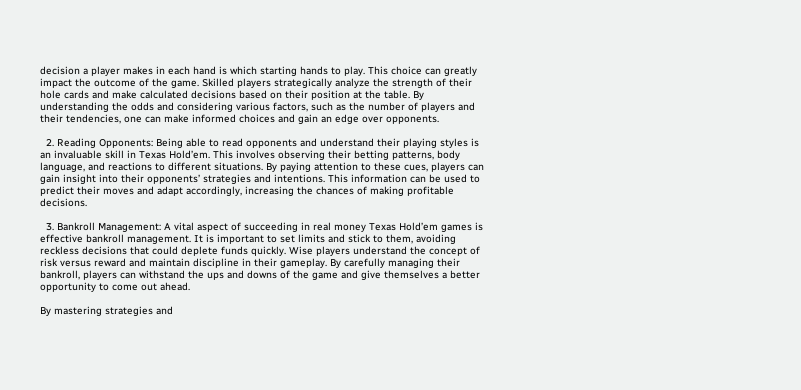decision a player makes in each hand is which starting hands to play. This choice can greatly impact the outcome of the game. Skilled players strategically analyze the strength of their hole cards and make calculated decisions based on their position at the table. By understanding the odds and considering various factors, such as the number of players and their tendencies, one can make informed choices and gain an edge over opponents.

  2. Reading Opponents: Being able to read opponents and understand their playing styles is an invaluable skill in Texas Hold’em. This involves observing their betting patterns, body language, and reactions to different situations. By paying attention to these cues, players can gain insight into their opponents’ strategies and intentions. This information can be used to predict their moves and adapt accordingly, increasing the chances of making profitable decisions.

  3. Bankroll Management: A vital aspect of succeeding in real money Texas Hold’em games is effective bankroll management. It is important to set limits and stick to them, avoiding reckless decisions that could deplete funds quickly. Wise players understand the concept of risk versus reward and maintain discipline in their gameplay. By carefully managing their bankroll, players can withstand the ups and downs of the game and give themselves a better opportunity to come out ahead.

By mastering strategies and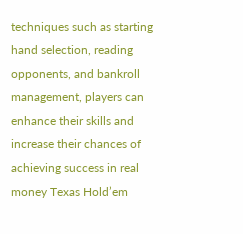techniques such as starting hand selection, reading opponents, and bankroll management, players can enhance their skills and increase their chances of achieving success in real money Texas Hold’em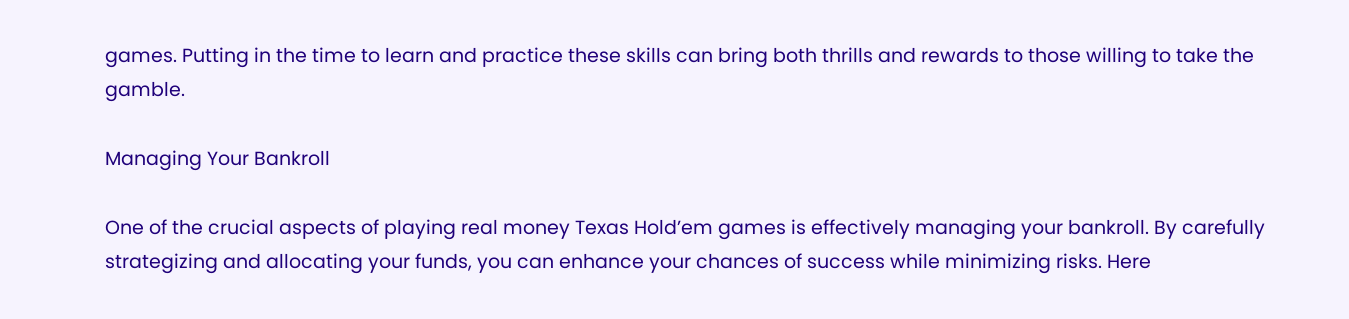games. Putting in the time to learn and practice these skills can bring both thrills and rewards to those willing to take the gamble.

Managing Your Bankroll

One of the crucial aspects of playing real money Texas Hold’em games is effectively managing your bankroll. By carefully strategizing and allocating your funds, you can enhance your chances of success while minimizing risks. Here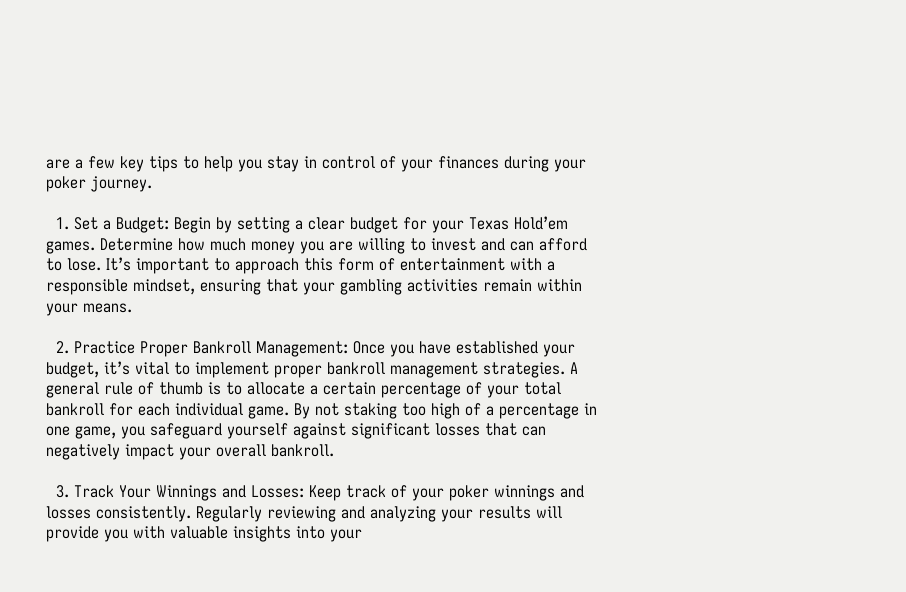are a few key tips to help you stay in control of your finances during your poker journey.

  1. Set a Budget: Begin by setting a clear budget for your Texas Hold’em games. Determine how much money you are willing to invest and can afford to lose. It’s important to approach this form of entertainment with a responsible mindset, ensuring that your gambling activities remain within your means.

  2. Practice Proper Bankroll Management: Once you have established your budget, it’s vital to implement proper bankroll management strategies. A general rule of thumb is to allocate a certain percentage of your total bankroll for each individual game. By not staking too high of a percentage in one game, you safeguard yourself against significant losses that can negatively impact your overall bankroll.

  3. Track Your Winnings and Losses: Keep track of your poker winnings and losses consistently. Regularly reviewing and analyzing your results will provide you with valuable insights into your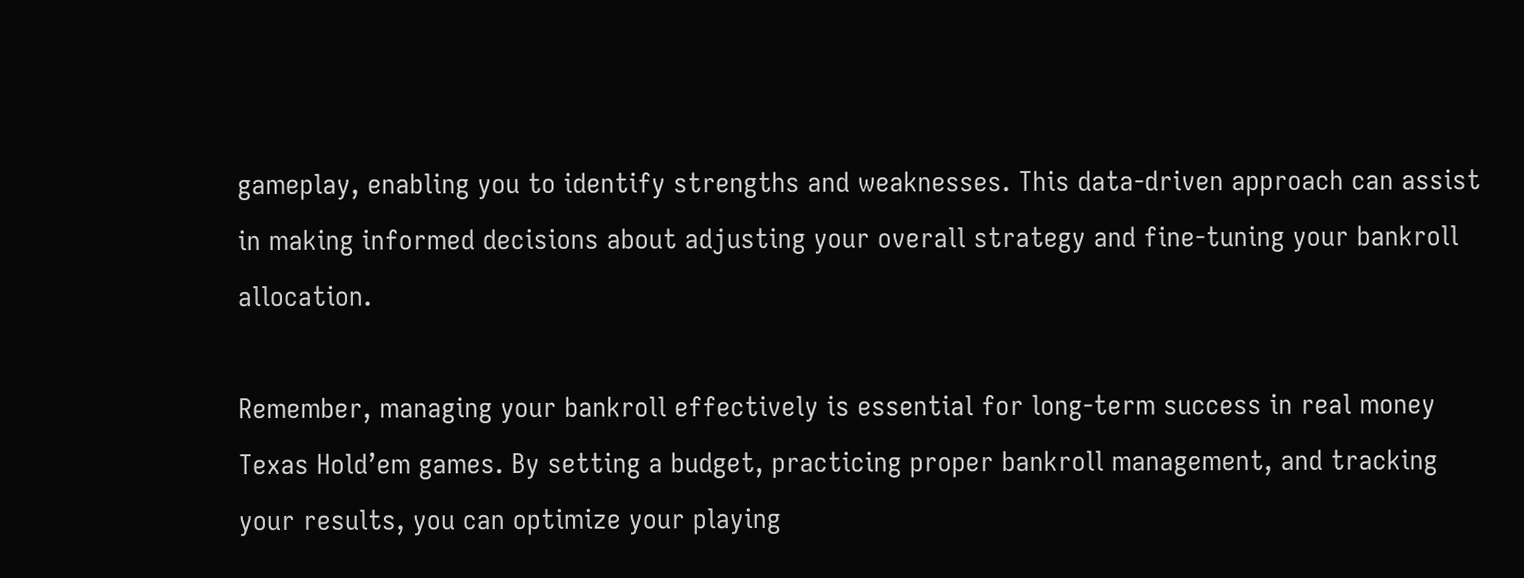gameplay, enabling you to identify strengths and weaknesses. This data-driven approach can assist in making informed decisions about adjusting your overall strategy and fine-tuning your bankroll allocation.

Remember, managing your bankroll effectively is essential for long-term success in real money Texas Hold’em games. By setting a budget, practicing proper bankroll management, and tracking your results, you can optimize your playing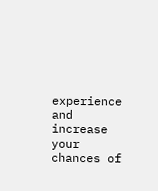experience and increase your chances of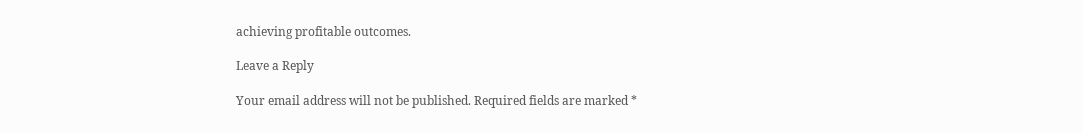achieving profitable outcomes.

Leave a Reply

Your email address will not be published. Required fields are marked *